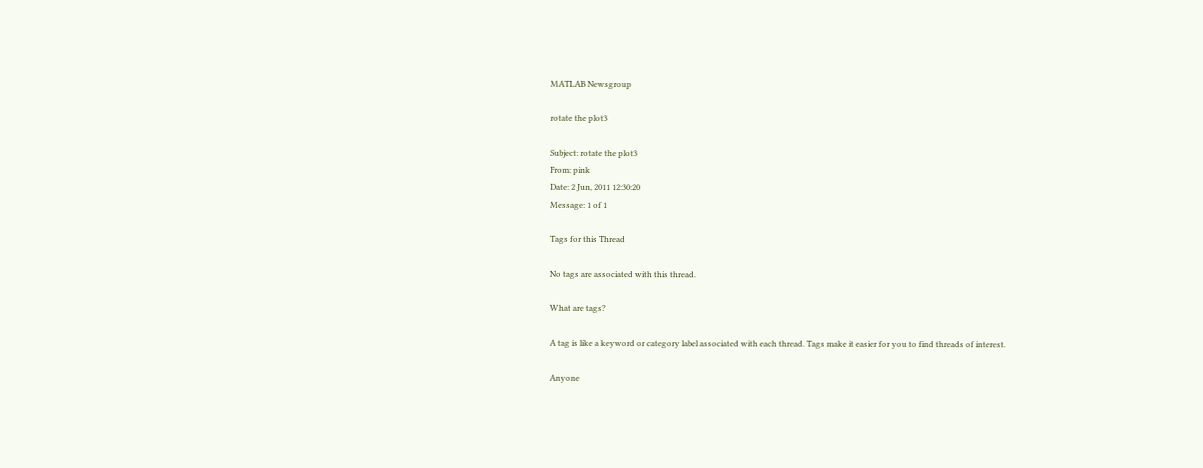MATLAB Newsgroup

rotate the plot3

Subject: rotate the plot3
From: pink
Date: 2 Jun, 2011 12:30:20
Message: 1 of 1

Tags for this Thread

No tags are associated with this thread.

What are tags?

A tag is like a keyword or category label associated with each thread. Tags make it easier for you to find threads of interest.

Anyone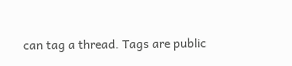can tag a thread. Tags are public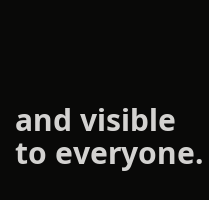and visible to everyone.